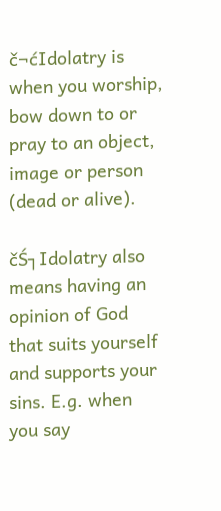č¬ćIdolatry is when you worship, bow down to or pray to an object, image or person (dead or alive).

čŚ┐Idolatry also means having an opinion of God that suits yourself and supports your sins. E.g. when you say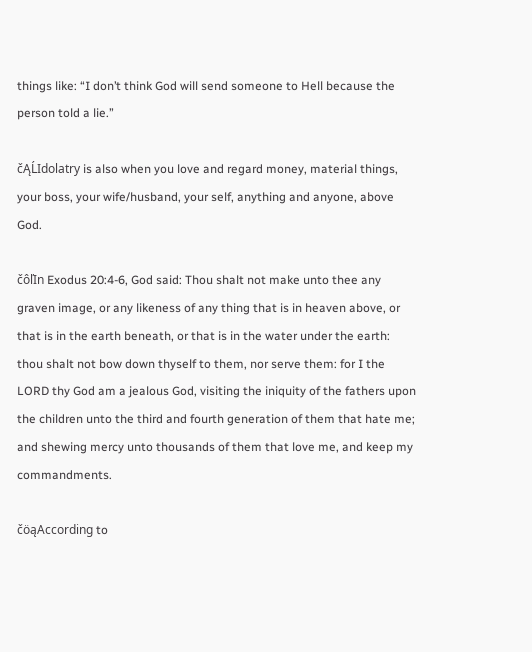things like: “I don’t think God will send someone to Hell because the person told a lie.”

čĄĹIdolatry is also when you love and regard money, material things, your boss, your wife/husband, your self, anything and anyone, above God.

čôľIn Exodus 20:4-6, God said: Thou shalt not make unto thee any graven image, or any likeness of any thing that is in heaven above, or that is in the earth beneath, or that is in the water under the earth: thou shalt not bow down thyself to them, nor serve them: for I the LORD thy God am a jealous God, visiting the iniquity of the fathers upon the children unto the third and fourth generation of them that hate me; and shewing mercy unto thousands of them that love me, and keep my commandments.

čöąAccording to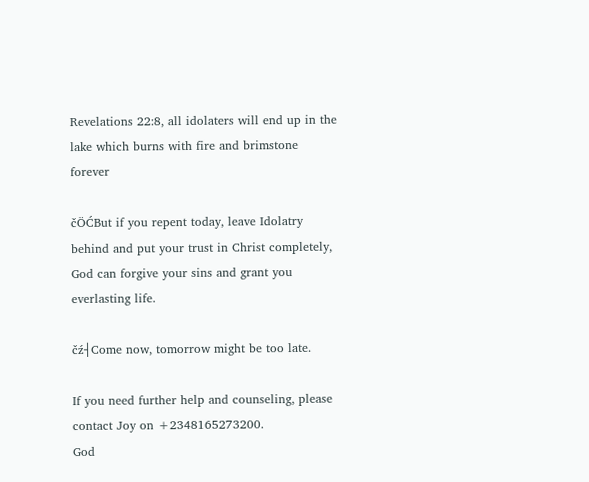Revelations 22:8, all idolaters will end up in the lake which burns with fire and brimstone forever

čÖĆBut if you repent today, leave Idolatry behind and put your trust in Christ completely, God can forgive your sins and grant you everlasting life.

čź┤Come now, tomorrow might be too late.

If you need further help and counseling, please contact Joy on +2348165273200.
God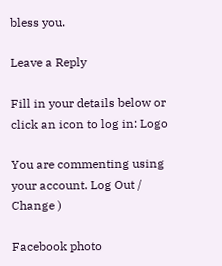bless you.

Leave a Reply

Fill in your details below or click an icon to log in: Logo

You are commenting using your account. Log Out /  Change )

Facebook photo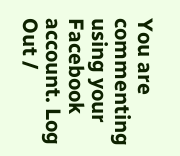You are commenting using your Facebook account. Log Out /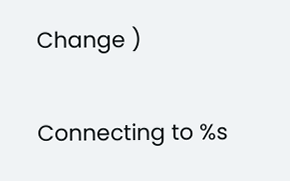Change )

Connecting to %s